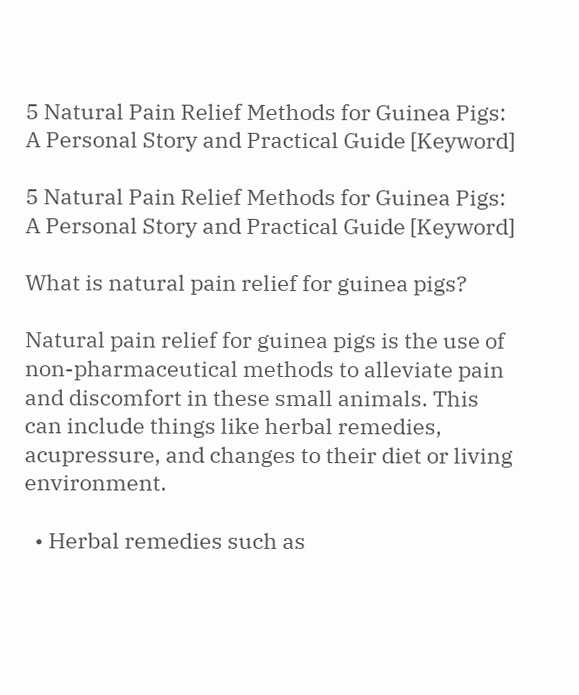5 Natural Pain Relief Methods for Guinea Pigs: A Personal Story and Practical Guide [Keyword]

5 Natural Pain Relief Methods for Guinea Pigs: A Personal Story and Practical Guide [Keyword]

What is natural pain relief for guinea pigs?

Natural pain relief for guinea pigs is the use of non-pharmaceutical methods to alleviate pain and discomfort in these small animals. This can include things like herbal remedies, acupressure, and changes to their diet or living environment.

  • Herbal remedies such as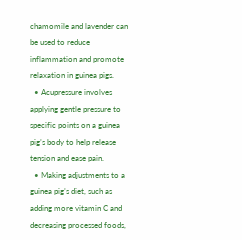chamomile and lavender can be used to reduce inflammation and promote relaxation in guinea pigs.
  • Acupressure involves applying gentle pressure to specific points on a guinea pig’s body to help release tension and ease pain.
  • Making adjustments to a guinea pig’s diet, such as adding more vitamin C and decreasing processed foods,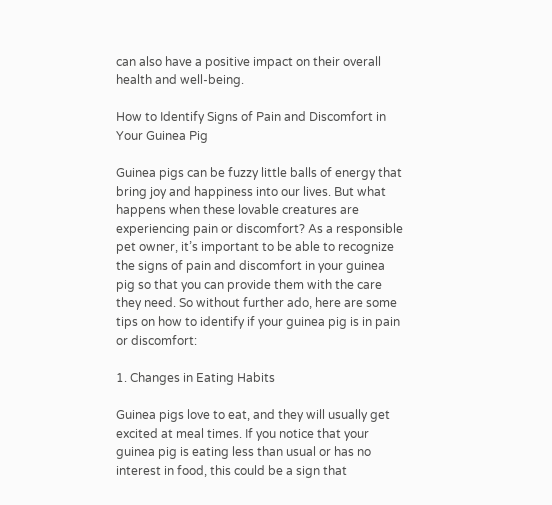can also have a positive impact on their overall health and well-being.

How to Identify Signs of Pain and Discomfort in Your Guinea Pig

Guinea pigs can be fuzzy little balls of energy that bring joy and happiness into our lives. But what happens when these lovable creatures are experiencing pain or discomfort? As a responsible pet owner, it’s important to be able to recognize the signs of pain and discomfort in your guinea pig so that you can provide them with the care they need. So without further ado, here are some tips on how to identify if your guinea pig is in pain or discomfort:

1. Changes in Eating Habits

Guinea pigs love to eat, and they will usually get excited at meal times. If you notice that your guinea pig is eating less than usual or has no interest in food, this could be a sign that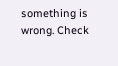something is wrong. Check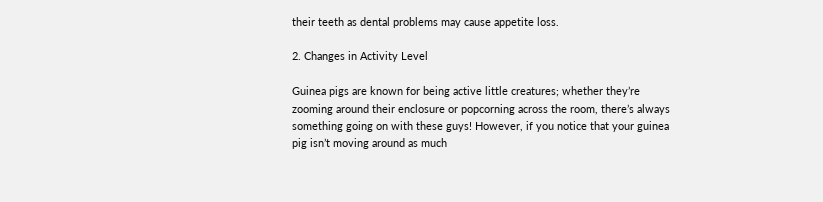their teeth as dental problems may cause appetite loss.

2. Changes in Activity Level

Guinea pigs are known for being active little creatures; whether they’re zooming around their enclosure or popcorning across the room, there’s always something going on with these guys! However, if you notice that your guinea pig isn’t moving around as much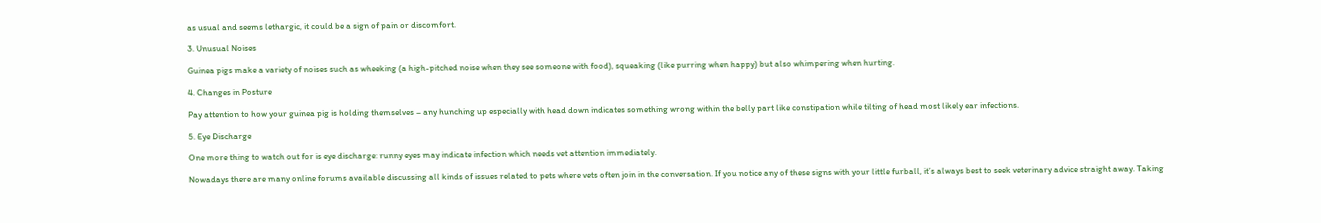as usual and seems lethargic, it could be a sign of pain or discomfort.

3. Unusual Noises

Guinea pigs make a variety of noises such as wheeking (a high-pitched noise when they see someone with food), squeaking (like purring when happy) but also whimpering when hurting.

4. Changes in Posture

Pay attention to how your guinea pig is holding themselves – any hunching up especially with head down indicates something wrong within the belly part like constipation while tilting of head most likely ear infections.

5. Eye Discharge

One more thing to watch out for is eye discharge: runny eyes may indicate infection which needs vet attention immediately.

Nowadays there are many online forums available discussing all kinds of issues related to pets where vets often join in the conversation. If you notice any of these signs with your little furball, it’s always best to seek veterinary advice straight away. Taking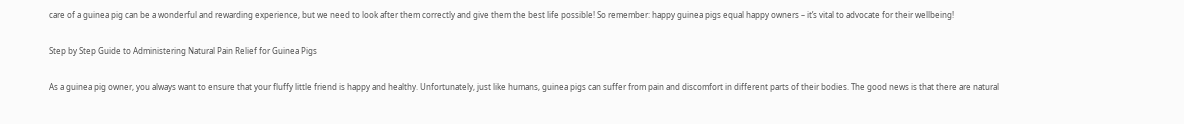care of a guinea pig can be a wonderful and rewarding experience, but we need to look after them correctly and give them the best life possible! So remember: happy guinea pigs equal happy owners – it’s vital to advocate for their wellbeing!

Step by Step Guide to Administering Natural Pain Relief for Guinea Pigs

As a guinea pig owner, you always want to ensure that your fluffy little friend is happy and healthy. Unfortunately, just like humans, guinea pigs can suffer from pain and discomfort in different parts of their bodies. The good news is that there are natural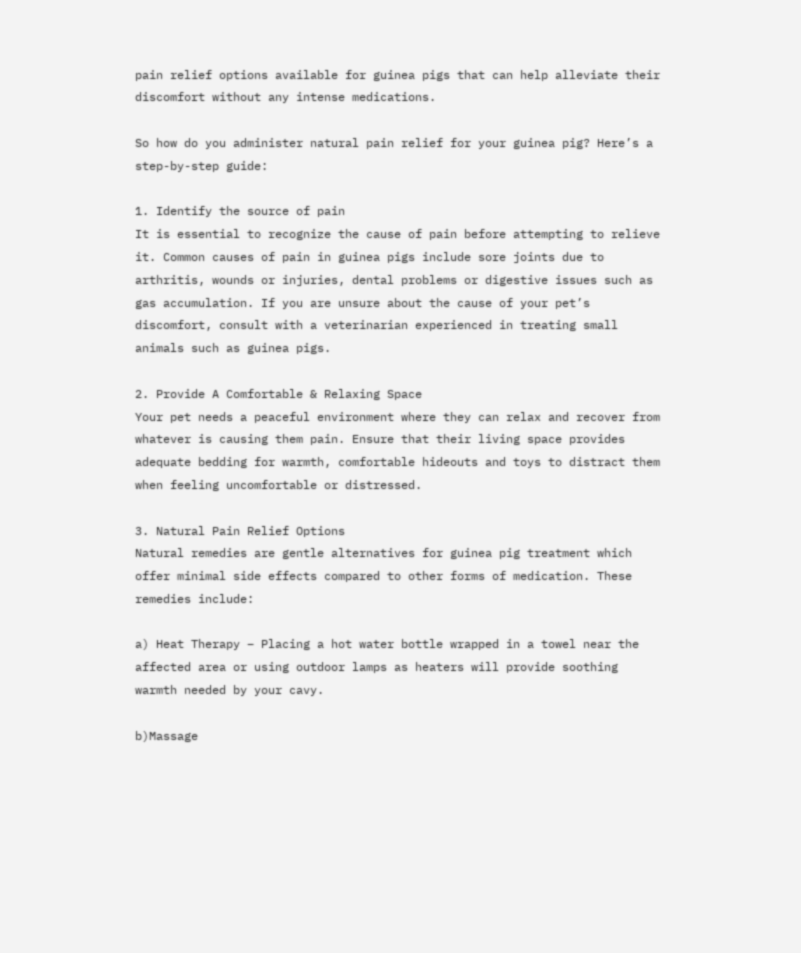pain relief options available for guinea pigs that can help alleviate their discomfort without any intense medications.

So how do you administer natural pain relief for your guinea pig? Here’s a step-by-step guide:

1. Identify the source of pain
It is essential to recognize the cause of pain before attempting to relieve it. Common causes of pain in guinea pigs include sore joints due to arthritis, wounds or injuries, dental problems or digestive issues such as gas accumulation. If you are unsure about the cause of your pet’s discomfort, consult with a veterinarian experienced in treating small animals such as guinea pigs.

2. Provide A Comfortable & Relaxing Space
Your pet needs a peaceful environment where they can relax and recover from whatever is causing them pain. Ensure that their living space provides adequate bedding for warmth, comfortable hideouts and toys to distract them when feeling uncomfortable or distressed.

3. Natural Pain Relief Options
Natural remedies are gentle alternatives for guinea pig treatment which offer minimal side effects compared to other forms of medication. These remedies include:

a) Heat Therapy – Placing a hot water bottle wrapped in a towel near the affected area or using outdoor lamps as heaters will provide soothing warmth needed by your cavy.

b)Massage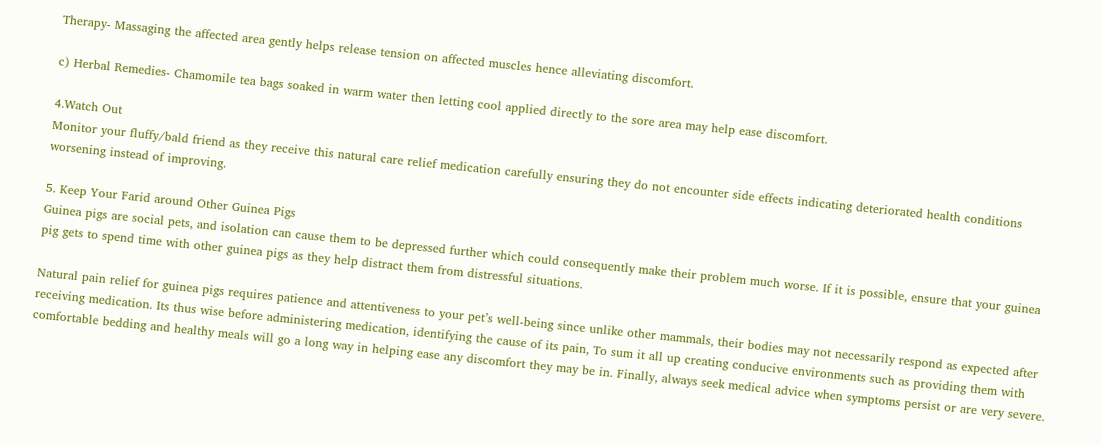Therapy- Massaging the affected area gently helps release tension on affected muscles hence alleviating discomfort.

c) Herbal Remedies- Chamomile tea bags soaked in warm water then letting cool applied directly to the sore area may help ease discomfort.

4.Watch Out
Monitor your fluffy/bald friend as they receive this natural care relief medication carefully ensuring they do not encounter side effects indicating deteriorated health conditions worsening instead of improving.

5. Keep Your Farid around Other Guinea Pigs
Guinea pigs are social pets, and isolation can cause them to be depressed further which could consequently make their problem much worse. If it is possible, ensure that your guinea pig gets to spend time with other guinea pigs as they help distract them from distressful situations.

Natural pain relief for guinea pigs requires patience and attentiveness to your pet’s well-being since unlike other mammals, their bodies may not necessarily respond as expected after receiving medication. Its thus wise before administering medication, identifying the cause of its pain, To sum it all up creating conducive environments such as providing them with comfortable bedding and healthy meals will go a long way in helping ease any discomfort they may be in. Finally, always seek medical advice when symptoms persist or are very severe.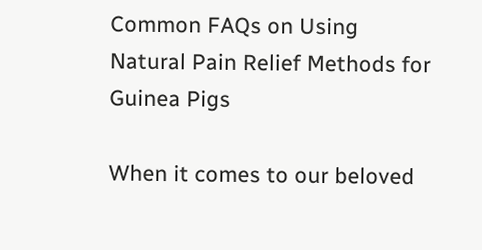Common FAQs on Using Natural Pain Relief Methods for Guinea Pigs

When it comes to our beloved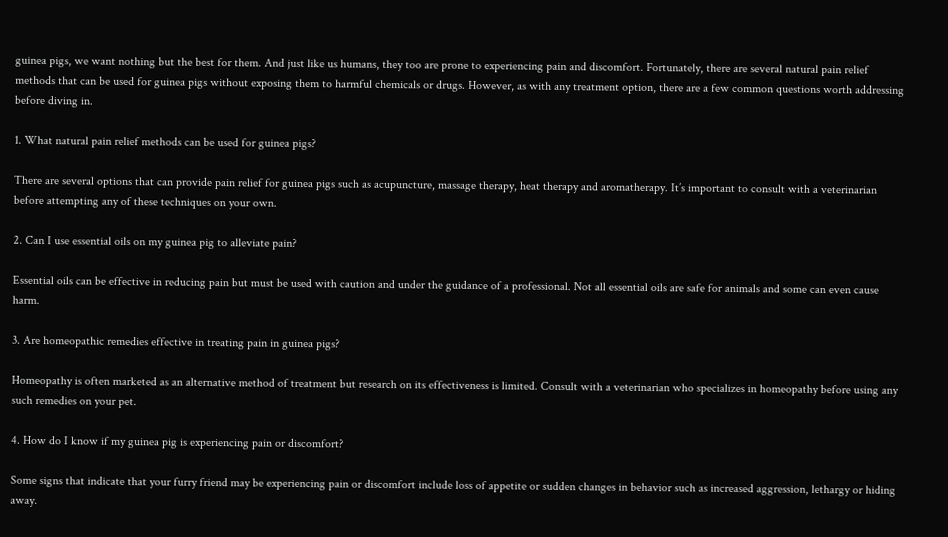guinea pigs, we want nothing but the best for them. And just like us humans, they too are prone to experiencing pain and discomfort. Fortunately, there are several natural pain relief methods that can be used for guinea pigs without exposing them to harmful chemicals or drugs. However, as with any treatment option, there are a few common questions worth addressing before diving in.

1. What natural pain relief methods can be used for guinea pigs?

There are several options that can provide pain relief for guinea pigs such as acupuncture, massage therapy, heat therapy and aromatherapy. It’s important to consult with a veterinarian before attempting any of these techniques on your own.

2. Can I use essential oils on my guinea pig to alleviate pain?

Essential oils can be effective in reducing pain but must be used with caution and under the guidance of a professional. Not all essential oils are safe for animals and some can even cause harm.

3. Are homeopathic remedies effective in treating pain in guinea pigs?

Homeopathy is often marketed as an alternative method of treatment but research on its effectiveness is limited. Consult with a veterinarian who specializes in homeopathy before using any such remedies on your pet.

4. How do I know if my guinea pig is experiencing pain or discomfort?

Some signs that indicate that your furry friend may be experiencing pain or discomfort include loss of appetite or sudden changes in behavior such as increased aggression, lethargy or hiding away.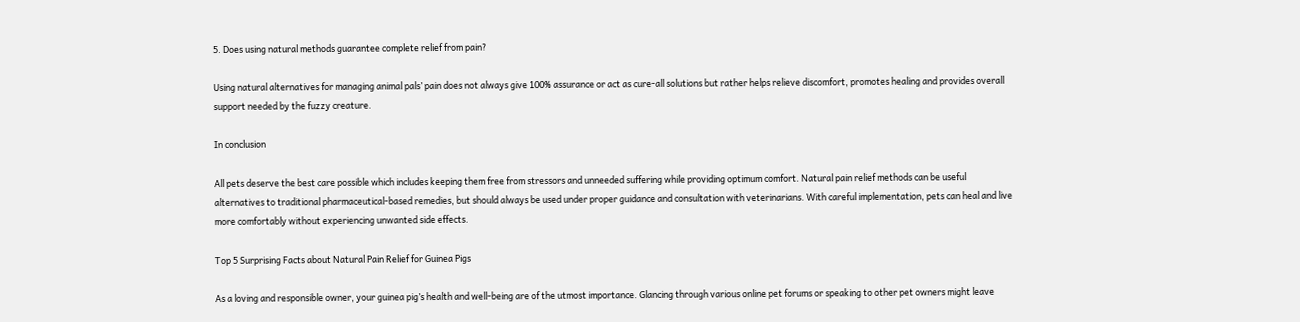5. Does using natural methods guarantee complete relief from pain?

Using natural alternatives for managing animal pals’ pain does not always give 100% assurance or act as cure-all solutions but rather helps relieve discomfort, promotes healing and provides overall support needed by the fuzzy creature.

In conclusion

All pets deserve the best care possible which includes keeping them free from stressors and unneeded suffering while providing optimum comfort. Natural pain relief methods can be useful alternatives to traditional pharmaceutical-based remedies, but should always be used under proper guidance and consultation with veterinarians. With careful implementation, pets can heal and live more comfortably without experiencing unwanted side effects.

Top 5 Surprising Facts about Natural Pain Relief for Guinea Pigs

As a loving and responsible owner, your guinea pig’s health and well-being are of the utmost importance. Glancing through various online pet forums or speaking to other pet owners might leave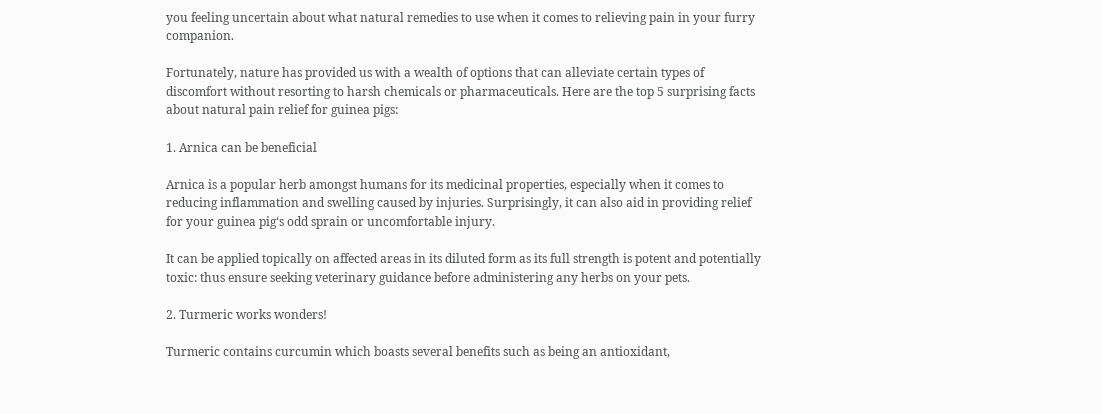you feeling uncertain about what natural remedies to use when it comes to relieving pain in your furry companion.

Fortunately, nature has provided us with a wealth of options that can alleviate certain types of discomfort without resorting to harsh chemicals or pharmaceuticals. Here are the top 5 surprising facts about natural pain relief for guinea pigs:

1. Arnica can be beneficial

Arnica is a popular herb amongst humans for its medicinal properties, especially when it comes to reducing inflammation and swelling caused by injuries. Surprisingly, it can also aid in providing relief for your guinea pig‘s odd sprain or uncomfortable injury.

It can be applied topically on affected areas in its diluted form as its full strength is potent and potentially toxic: thus ensure seeking veterinary guidance before administering any herbs on your pets.

2. Turmeric works wonders!

Turmeric contains curcumin which boasts several benefits such as being an antioxidant,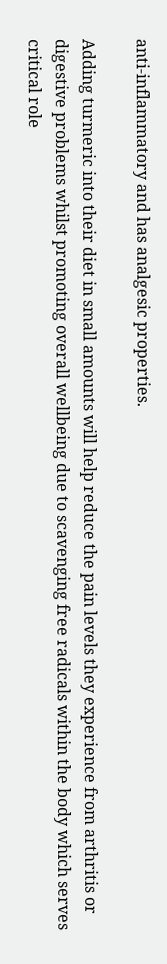anti-inflammatory and has analgesic properties.

Adding turmeric into their diet in small amounts will help reduce the pain levels they experience from arthritis or digestive problems whilst promoting overall wellbeing due to scavenging free radicals within the body which serves critical role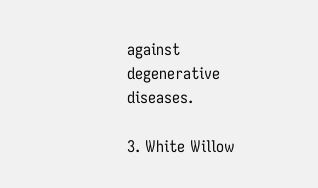against degenerative diseases.

3. White Willow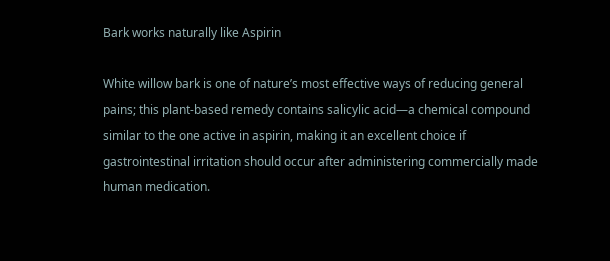Bark works naturally like Aspirin

White willow bark is one of nature’s most effective ways of reducing general pains; this plant-based remedy contains salicylic acid—a chemical compound similar to the one active in aspirin, making it an excellent choice if gastrointestinal irritation should occur after administering commercially made human medication.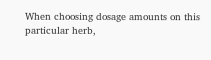When choosing dosage amounts on this particular herb,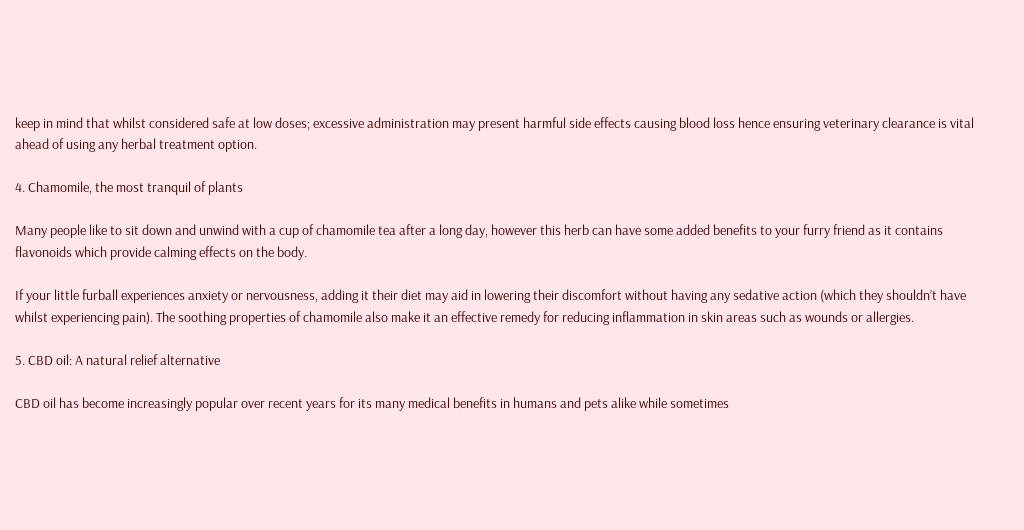keep in mind that whilst considered safe at low doses; excessive administration may present harmful side effects causing blood loss hence ensuring veterinary clearance is vital ahead of using any herbal treatment option.

4. Chamomile, the most tranquil of plants

Many people like to sit down and unwind with a cup of chamomile tea after a long day, however this herb can have some added benefits to your furry friend as it contains flavonoids which provide calming effects on the body.

If your little furball experiences anxiety or nervousness, adding it their diet may aid in lowering their discomfort without having any sedative action (which they shouldn’t have whilst experiencing pain). The soothing properties of chamomile also make it an effective remedy for reducing inflammation in skin areas such as wounds or allergies.

5. CBD oil: A natural relief alternative

CBD oil has become increasingly popular over recent years for its many medical benefits in humans and pets alike while sometimes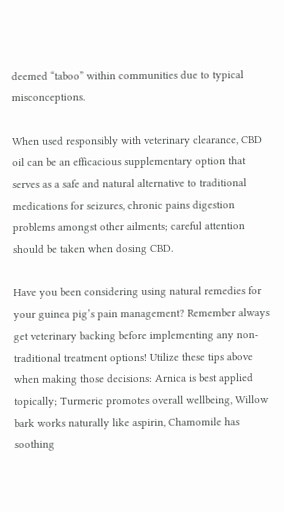deemed “taboo” within communities due to typical misconceptions.

When used responsibly with veterinary clearance, CBD oil can be an efficacious supplementary option that serves as a safe and natural alternative to traditional medications for seizures, chronic pains digestion problems amongst other ailments; careful attention should be taken when dosing CBD.

Have you been considering using natural remedies for your guinea pig’s pain management? Remember always get veterinary backing before implementing any non-traditional treatment options! Utilize these tips above when making those decisions: Arnica is best applied topically; Turmeric promotes overall wellbeing, Willow bark works naturally like aspirin, Chamomile has soothing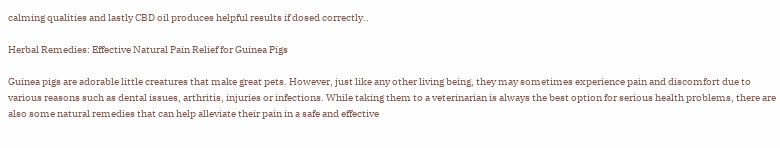calming qualities and lastly CBD oil produces helpful results if dosed correctly..

Herbal Remedies: Effective Natural Pain Relief for Guinea Pigs

Guinea pigs are adorable little creatures that make great pets. However, just like any other living being, they may sometimes experience pain and discomfort due to various reasons such as dental issues, arthritis, injuries or infections. While taking them to a veterinarian is always the best option for serious health problems, there are also some natural remedies that can help alleviate their pain in a safe and effective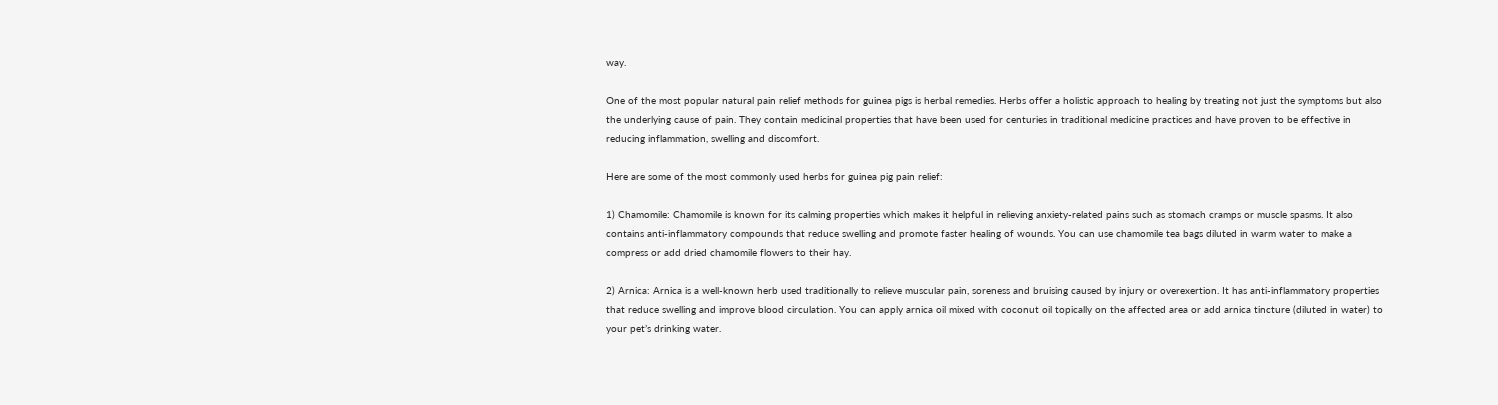way.

One of the most popular natural pain relief methods for guinea pigs is herbal remedies. Herbs offer a holistic approach to healing by treating not just the symptoms but also the underlying cause of pain. They contain medicinal properties that have been used for centuries in traditional medicine practices and have proven to be effective in reducing inflammation, swelling and discomfort.

Here are some of the most commonly used herbs for guinea pig pain relief:

1) Chamomile: Chamomile is known for its calming properties which makes it helpful in relieving anxiety-related pains such as stomach cramps or muscle spasms. It also contains anti-inflammatory compounds that reduce swelling and promote faster healing of wounds. You can use chamomile tea bags diluted in warm water to make a compress or add dried chamomile flowers to their hay.

2) Arnica: Arnica is a well-known herb used traditionally to relieve muscular pain, soreness and bruising caused by injury or overexertion. It has anti-inflammatory properties that reduce swelling and improve blood circulation. You can apply arnica oil mixed with coconut oil topically on the affected area or add arnica tincture (diluted in water) to your pet’s drinking water.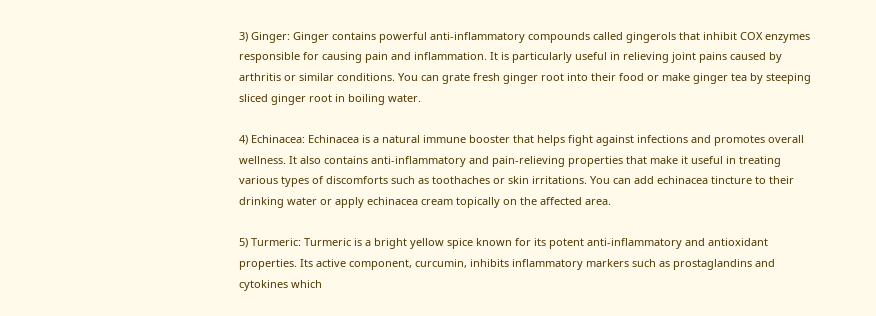3) Ginger: Ginger contains powerful anti-inflammatory compounds called gingerols that inhibit COX enzymes responsible for causing pain and inflammation. It is particularly useful in relieving joint pains caused by arthritis or similar conditions. You can grate fresh ginger root into their food or make ginger tea by steeping sliced ginger root in boiling water.

4) Echinacea: Echinacea is a natural immune booster that helps fight against infections and promotes overall wellness. It also contains anti-inflammatory and pain-relieving properties that make it useful in treating various types of discomforts such as toothaches or skin irritations. You can add echinacea tincture to their drinking water or apply echinacea cream topically on the affected area.

5) Turmeric: Turmeric is a bright yellow spice known for its potent anti-inflammatory and antioxidant properties. Its active component, curcumin, inhibits inflammatory markers such as prostaglandins and cytokines which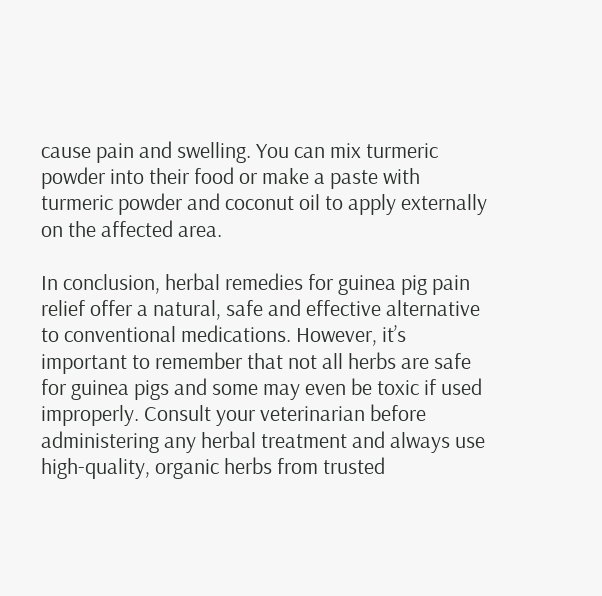cause pain and swelling. You can mix turmeric powder into their food or make a paste with turmeric powder and coconut oil to apply externally on the affected area.

In conclusion, herbal remedies for guinea pig pain relief offer a natural, safe and effective alternative to conventional medications. However, it’s important to remember that not all herbs are safe for guinea pigs and some may even be toxic if used improperly. Consult your veterinarian before administering any herbal treatment and always use high-quality, organic herbs from trusted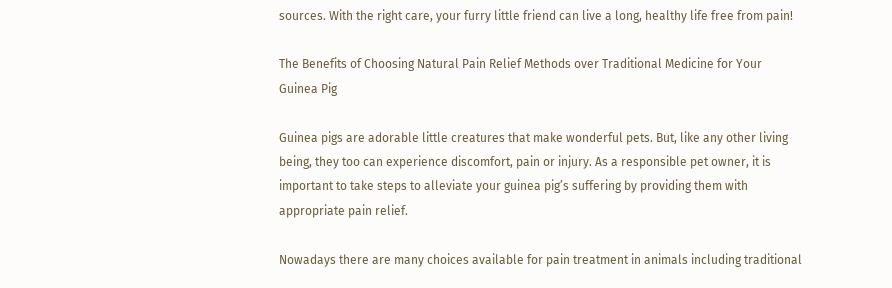sources. With the right care, your furry little friend can live a long, healthy life free from pain!

The Benefits of Choosing Natural Pain Relief Methods over Traditional Medicine for Your Guinea Pig

Guinea pigs are adorable little creatures that make wonderful pets. But, like any other living being, they too can experience discomfort, pain or injury. As a responsible pet owner, it is important to take steps to alleviate your guinea pig’s suffering by providing them with appropriate pain relief.

Nowadays there are many choices available for pain treatment in animals including traditional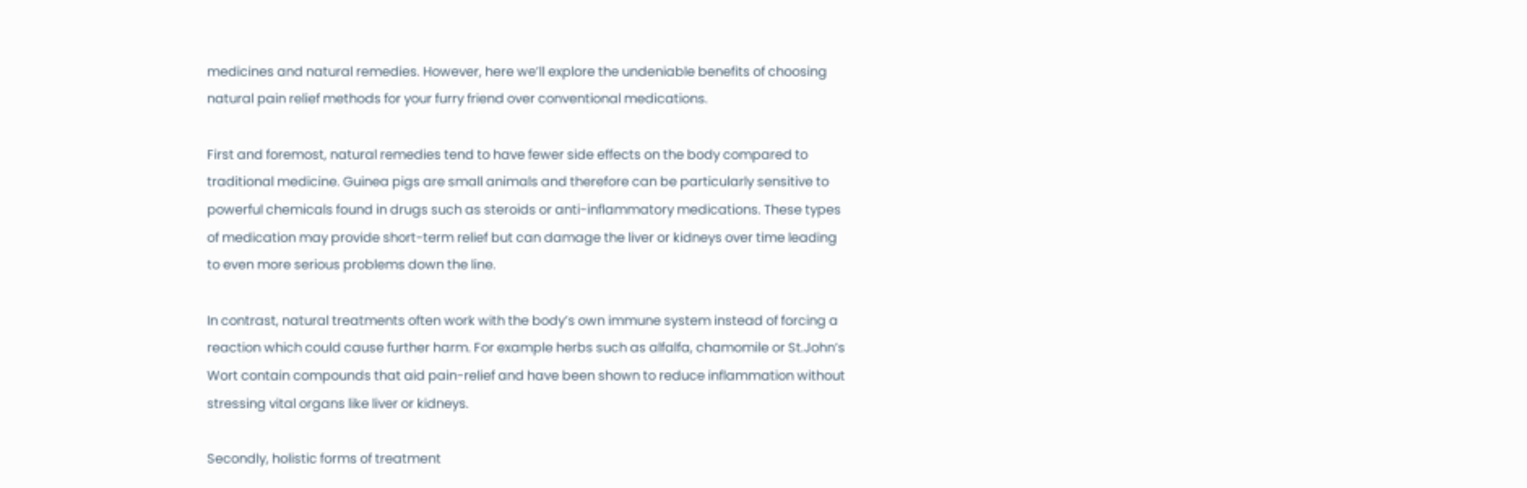medicines and natural remedies. However, here we’ll explore the undeniable benefits of choosing natural pain relief methods for your furry friend over conventional medications.

First and foremost, natural remedies tend to have fewer side effects on the body compared to traditional medicine. Guinea pigs are small animals and therefore can be particularly sensitive to powerful chemicals found in drugs such as steroids or anti-inflammatory medications. These types of medication may provide short-term relief but can damage the liver or kidneys over time leading to even more serious problems down the line.

In contrast, natural treatments often work with the body’s own immune system instead of forcing a reaction which could cause further harm. For example herbs such as alfalfa, chamomile or St.John’s Wort contain compounds that aid pain-relief and have been shown to reduce inflammation without stressing vital organs like liver or kidneys.

Secondly, holistic forms of treatment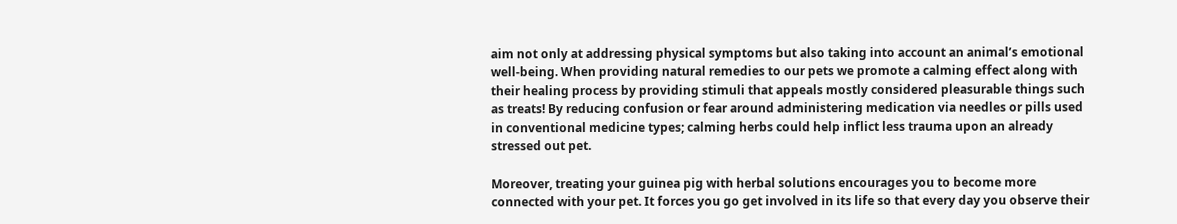aim not only at addressing physical symptoms but also taking into account an animal’s emotional well-being. When providing natural remedies to our pets we promote a calming effect along with their healing process by providing stimuli that appeals mostly considered pleasurable things such as treats! By reducing confusion or fear around administering medication via needles or pills used in conventional medicine types; calming herbs could help inflict less trauma upon an already stressed out pet.

Moreover, treating your guinea pig with herbal solutions encourages you to become more connected with your pet. It forces you go get involved in its life so that every day you observe their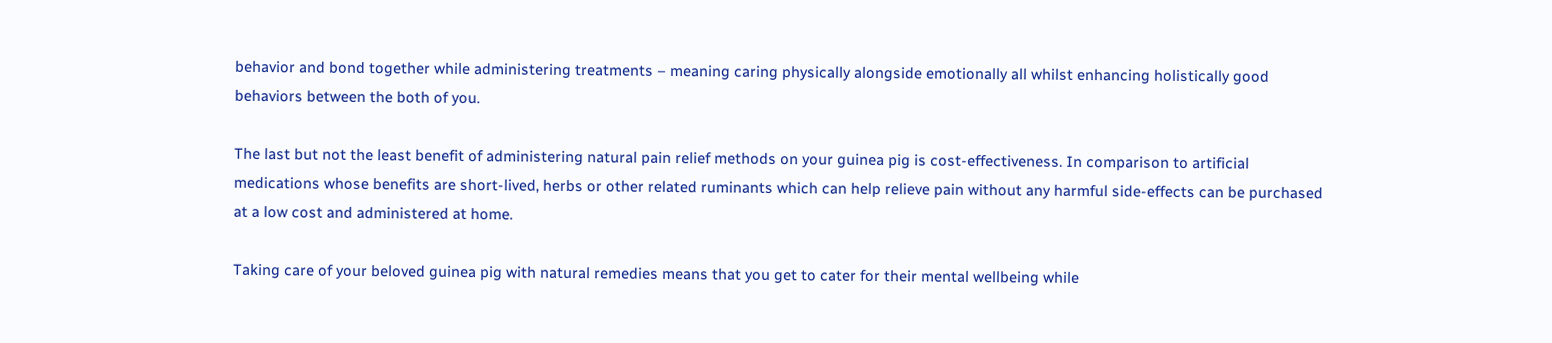behavior and bond together while administering treatments – meaning caring physically alongside emotionally all whilst enhancing holistically good behaviors between the both of you.

The last but not the least benefit of administering natural pain relief methods on your guinea pig is cost-effectiveness. In comparison to artificial medications whose benefits are short-lived, herbs or other related ruminants which can help relieve pain without any harmful side-effects can be purchased at a low cost and administered at home.

Taking care of your beloved guinea pig with natural remedies means that you get to cater for their mental wellbeing while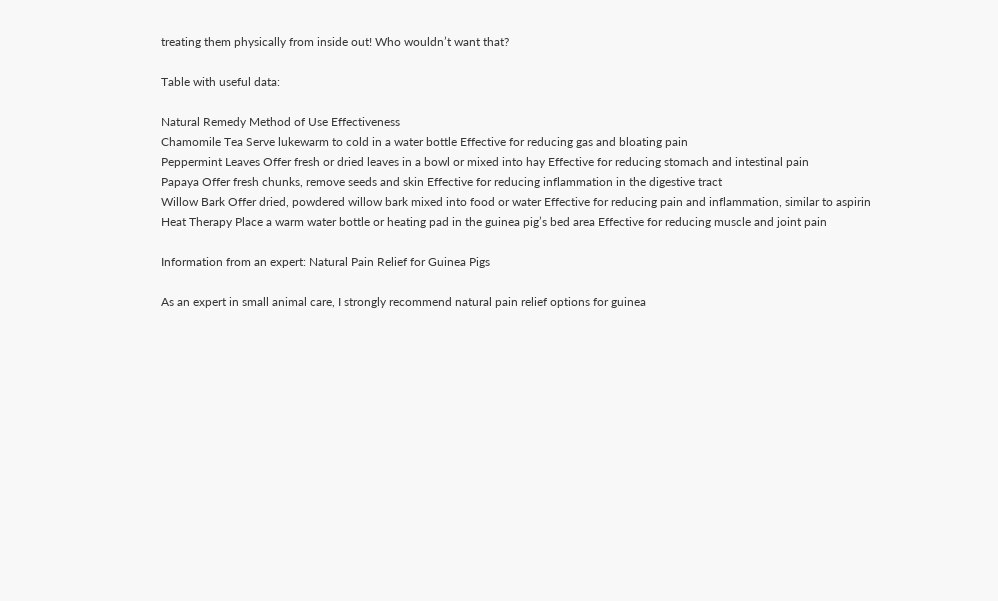treating them physically from inside out! Who wouldn’t want that?

Table with useful data:

Natural Remedy Method of Use Effectiveness
Chamomile Tea Serve lukewarm to cold in a water bottle Effective for reducing gas and bloating pain
Peppermint Leaves Offer fresh or dried leaves in a bowl or mixed into hay Effective for reducing stomach and intestinal pain
Papaya Offer fresh chunks, remove seeds and skin Effective for reducing inflammation in the digestive tract
Willow Bark Offer dried, powdered willow bark mixed into food or water Effective for reducing pain and inflammation, similar to aspirin
Heat Therapy Place a warm water bottle or heating pad in the guinea pig’s bed area Effective for reducing muscle and joint pain

Information from an expert: Natural Pain Relief for Guinea Pigs

As an expert in small animal care, I strongly recommend natural pain relief options for guinea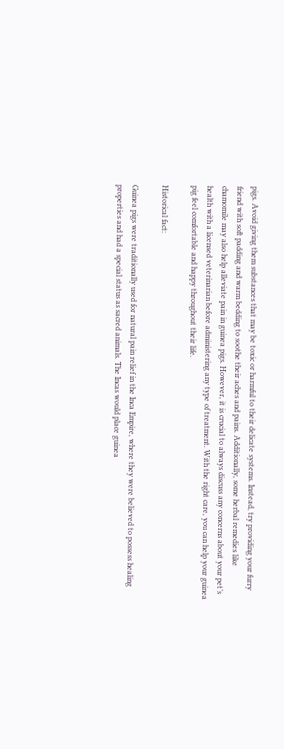pigs. Avoid giving them substances that may be toxic or harmful to their delicate systems. Instead, try providing your furry friend with soft padding and warm bedding to soothe their aches and pains. Additionally, some herbal remedies like chamomile may also help alleviate pain in guinea pigs. However, it is crucial to always discuss any concerns about your pet’s health with a licensed veterinarian before administering any type of treatment. With the right care, you can help your guinea pig feel comfortable and happy throughout their life.

Historical fact:

Guinea pigs were traditionally used for natural pain relief in the Inca Empire, where they were believed to possess healing properties and had a special status as sacred animals. The Incas would place guinea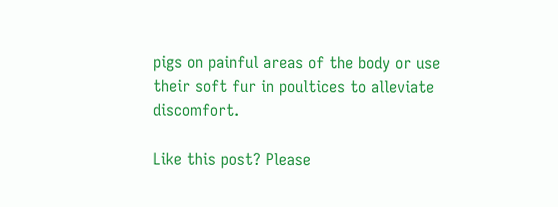pigs on painful areas of the body or use their soft fur in poultices to alleviate discomfort.

Like this post? Please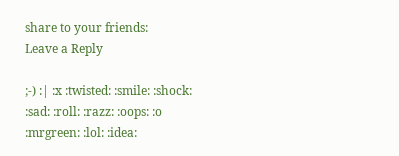share to your friends:
Leave a Reply

;-) :| :x :twisted: :smile: :shock: :sad: :roll: :razz: :oops: :o :mrgreen: :lol: :idea: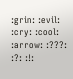:grin: :evil: :cry: :cool: :arrow: :???: :?: :!: